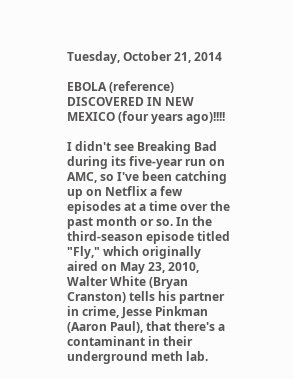Tuesday, October 21, 2014

EBOLA (reference) DISCOVERED IN NEW MEXICO (four years ago)!!!!

I didn't see Breaking Bad during its five-year run on AMC, so I've been catching up on Netflix a few episodes at a time over the past month or so. In the third-season episode titled "Fly," which originally aired on May 23, 2010, Walter White (Bryan Cranston) tells his partner in crime, Jesse Pinkman (Aaron Paul), that there's a contaminant in their underground meth lab.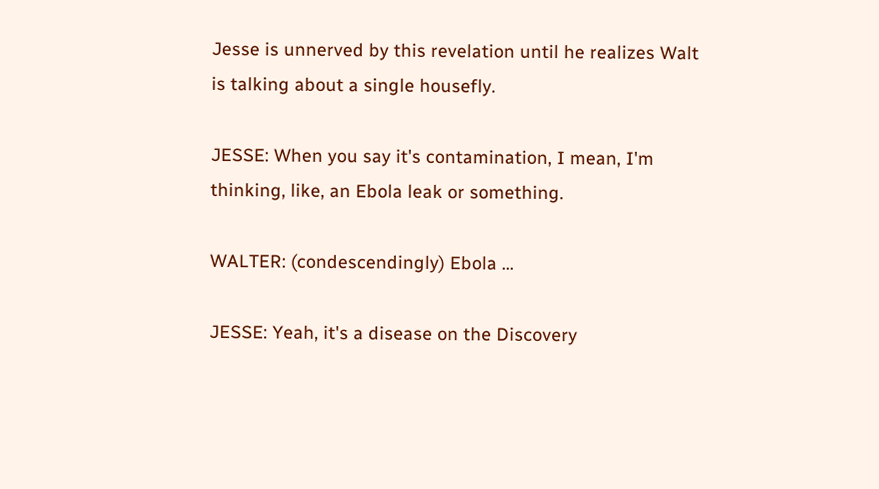Jesse is unnerved by this revelation until he realizes Walt is talking about a single housefly.

JESSE: When you say it's contamination, I mean, I'm thinking, like, an Ebola leak or something.

WALTER: (condescendingly) Ebola ...

JESSE: Yeah, it's a disease on the Discovery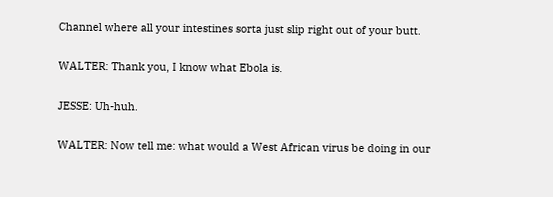Channel where all your intestines sorta just slip right out of your butt.

WALTER: Thank you, I know what Ebola is.

JESSE: Uh-huh.

WALTER: Now tell me: what would a West African virus be doing in our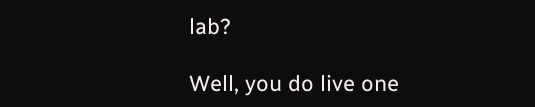lab?

Well, you do live one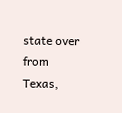state over from Texas,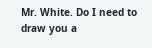Mr. White. Do I need to draw you a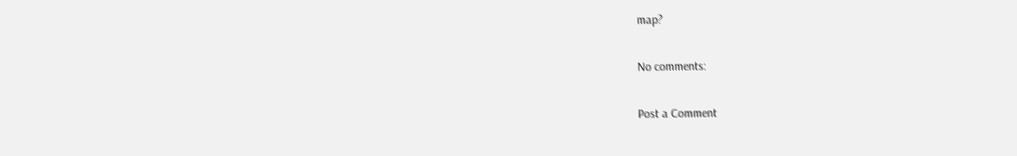map?

No comments:

Post a Comment